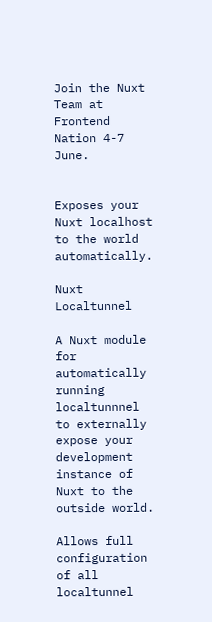Join the Nuxt Team at Frontend Nation 4-7 June.


Exposes your Nuxt localhost to the world automatically.

Nuxt Localtunnel

A Nuxt module for automatically running localtunnnel to externally expose your development instance of Nuxt to the outside world.

Allows full configuration of all localtunnel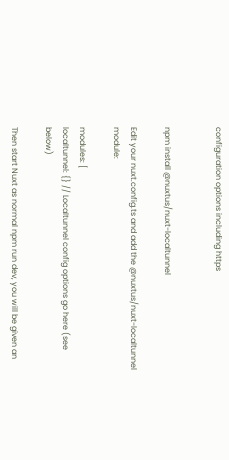configuration options including https


npm install @nuxtus/nuxt-localtunnel

Edit your nuxt.config.ts and add the @nuxtus/nuxt-localtunnel module:

modules: [
localtunnel: {} // Localtunnel config options go here (see below)

Then start Nuxt as normal npm run dev, you will be given an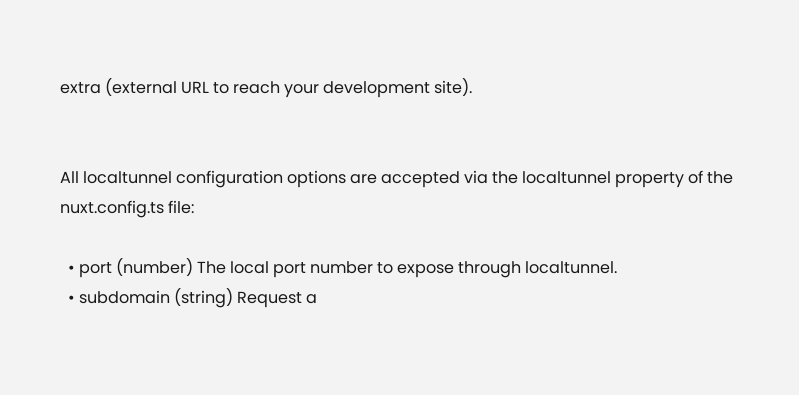extra (external URL to reach your development site).


All localtunnel configuration options are accepted via the localtunnel property of the nuxt.config.ts file:

  • port (number) The local port number to expose through localtunnel.
  • subdomain (string) Request a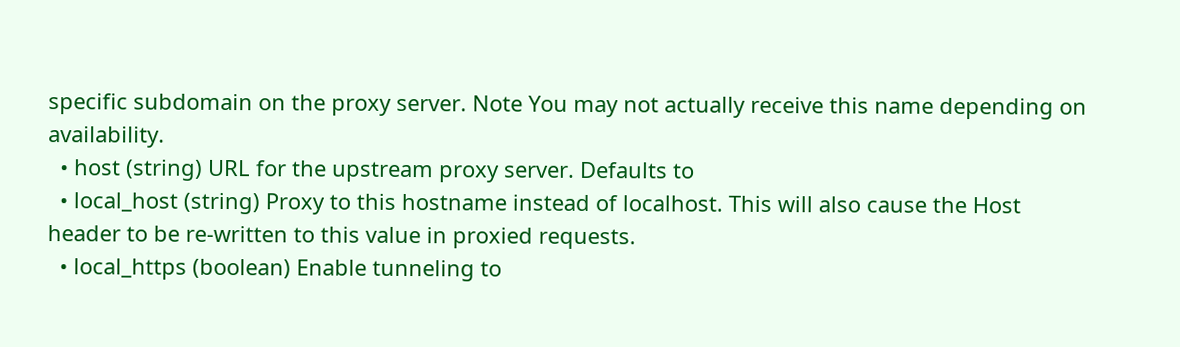specific subdomain on the proxy server. Note You may not actually receive this name depending on availability.
  • host (string) URL for the upstream proxy server. Defaults to
  • local_host (string) Proxy to this hostname instead of localhost. This will also cause the Host header to be re-written to this value in proxied requests.
  • local_https (boolean) Enable tunneling to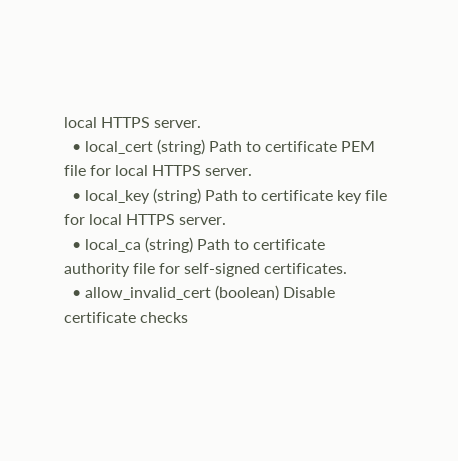local HTTPS server.
  • local_cert (string) Path to certificate PEM file for local HTTPS server.
  • local_key (string) Path to certificate key file for local HTTPS server.
  • local_ca (string) Path to certificate authority file for self-signed certificates.
  • allow_invalid_cert (boolean) Disable certificate checks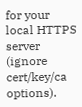for your local HTTPS server (ignore cert/key/ca options).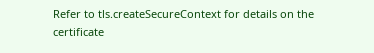Refer to tls.createSecureContext for details on the certificate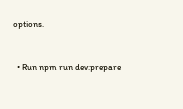options.


  • Run npm run dev:prepare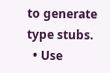to generate type stubs.
  • Use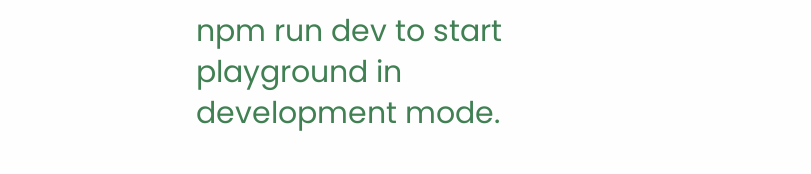npm run dev to start playground in development mode.